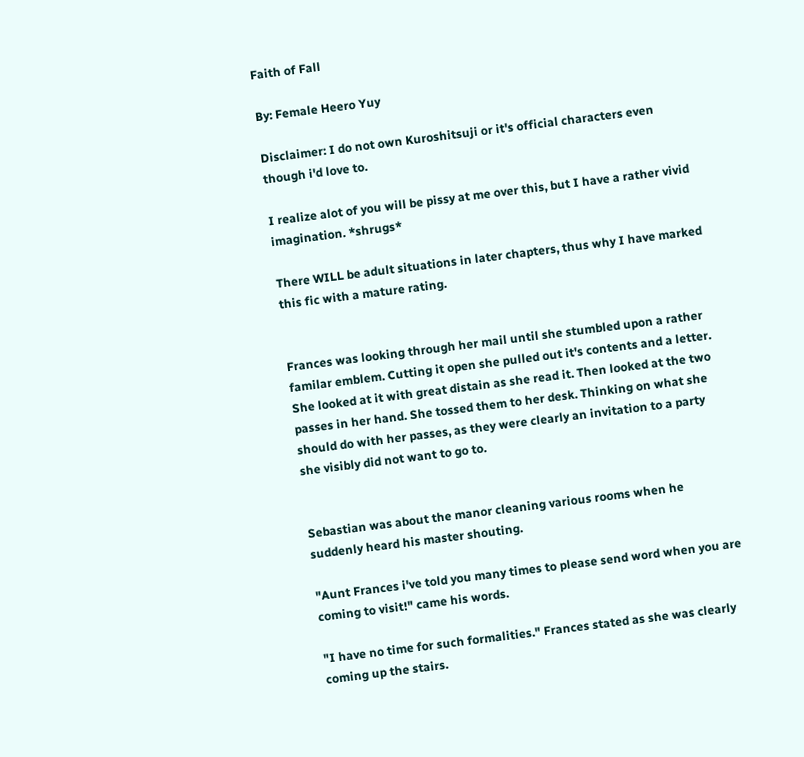Faith of Fall

By: Female Heero Yuy

Disclaimer: I do not own Kuroshitsuji or it's official characters even though i'd love to.

I realize alot of you will be pissy at me over this, but I have a rather vivid imagination. *shrugs*

There WILL be adult situations in later chapters, thus why I have marked this fic with a mature rating.


Frances was looking through her mail until she stumbled upon a rather familar emblem. Cutting it open she pulled out it's contents and a letter. She looked at it with great distain as she read it. Then looked at the two passes in her hand. She tossed them to her desk. Thinking on what she should do with her passes, as they were clearly an invitation to a party she visibly did not want to go to.


Sebastian was about the manor cleaning various rooms when he suddenly heard his master shouting.

"Aunt Frances i've told you many times to please send word when you are coming to visit!" came his words.

"I have no time for such formalities." Frances stated as she was clearly coming up the stairs.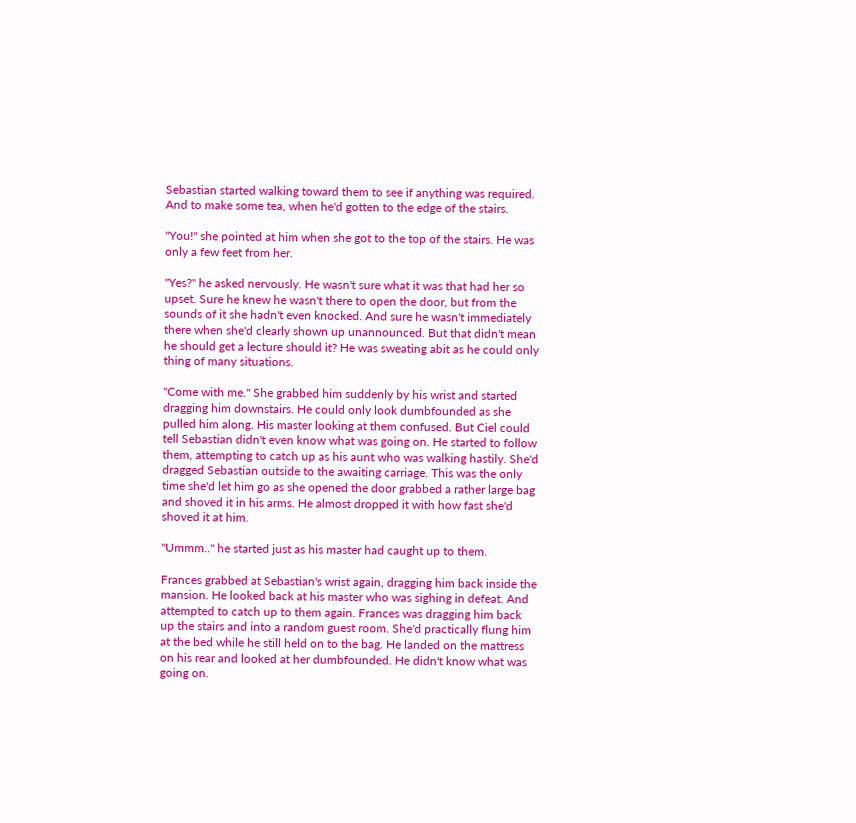Sebastian started walking toward them to see if anything was required. And to make some tea, when he'd gotten to the edge of the stairs.

"You!" she pointed at him when she got to the top of the stairs. He was only a few feet from her.

"Yes?" he asked nervously. He wasn't sure what it was that had her so upset. Sure he knew he wasn't there to open the door, but from the sounds of it she hadn't even knocked. And sure he wasn't immediately there when she'd clearly shown up unannounced. But that didn't mean he should get a lecture should it? He was sweating abit as he could only thing of many situations.

"Come with me." She grabbed him suddenly by his wrist and started dragging him downstairs. He could only look dumbfounded as she pulled him along. His master looking at them confused. But Ciel could tell Sebastian didn't even know what was going on. He started to follow them, attempting to catch up as his aunt who was walking hastily. She'd dragged Sebastian outside to the awaiting carriage. This was the only time she'd let him go as she opened the door grabbed a rather large bag and shoved it in his arms. He almost dropped it with how fast she'd shoved it at him.

"Ummm.." he started just as his master had caught up to them.

Frances grabbed at Sebastian's wrist again, dragging him back inside the mansion. He looked back at his master who was sighing in defeat. And attempted to catch up to them again. Frances was dragging him back up the stairs and into a random guest room. She'd practically flung him at the bed while he still held on to the bag. He landed on the mattress on his rear and looked at her dumbfounded. He didn't know what was going on.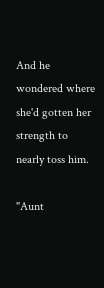And he wondered where she'd gotten her strength to nearly toss him.

"Aunt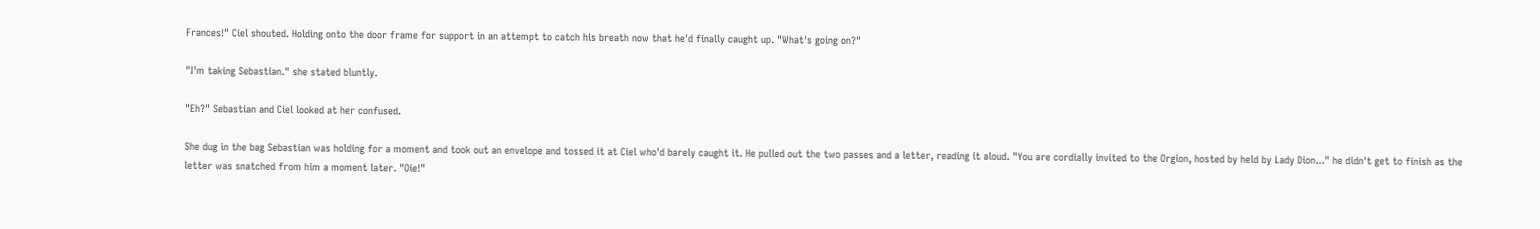Frances!" Ciel shouted. Holding onto the door frame for support in an attempt to catch his breath now that he'd finally caught up. "What's going on?"

"I'm taking Sebastian." she stated bluntly.

"Eh?" Sebastian and Ciel looked at her confused.

She dug in the bag Sebastian was holding for a moment and took out an envelope and tossed it at Ciel who'd barely caught it. He pulled out the two passes and a letter, reading it aloud. "You are cordially invited to the Orgion, hosted by held by Lady Dion..." he didn't get to finish as the letter was snatched from him a moment later. "Oie!"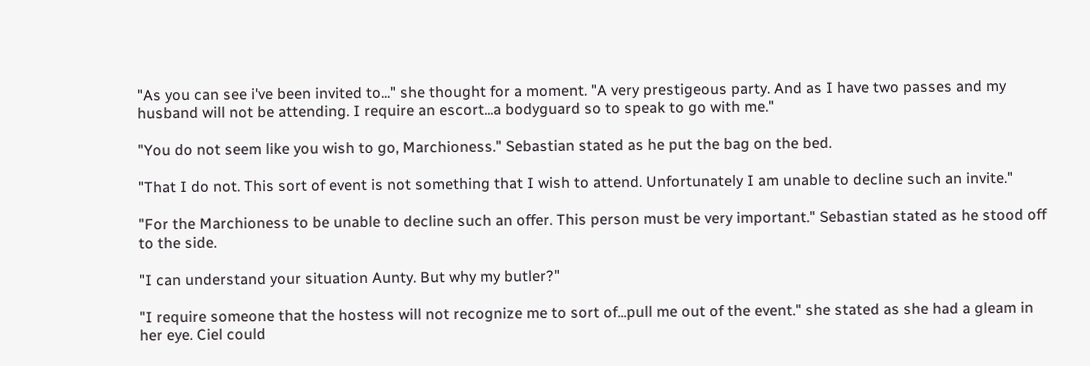"As you can see i've been invited to..." she thought for a moment. "A very prestigeous party. And as I have two passes and my husband will not be attending. I require an escort...a bodyguard so to speak to go with me."

"You do not seem like you wish to go, Marchioness." Sebastian stated as he put the bag on the bed.

"That I do not. This sort of event is not something that I wish to attend. Unfortunately I am unable to decline such an invite."

"For the Marchioness to be unable to decline such an offer. This person must be very important." Sebastian stated as he stood off to the side.

"I can understand your situation Aunty. But why my butler?"

"I require someone that the hostess will not recognize me to sort of...pull me out of the event." she stated as she had a gleam in her eye. Ciel could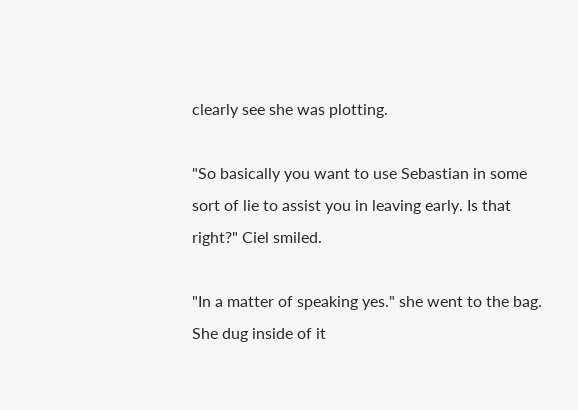clearly see she was plotting.

"So basically you want to use Sebastian in some sort of lie to assist you in leaving early. Is that right?" Ciel smiled.

"In a matter of speaking yes." she went to the bag. She dug inside of it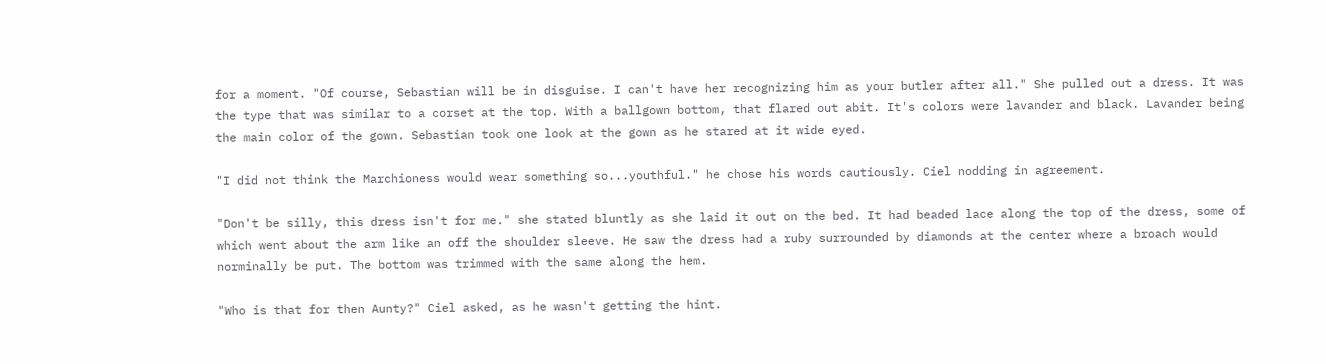for a moment. "Of course, Sebastian will be in disguise. I can't have her recognizing him as your butler after all." She pulled out a dress. It was the type that was similar to a corset at the top. With a ballgown bottom, that flared out abit. It's colors were lavander and black. Lavander being the main color of the gown. Sebastian took one look at the gown as he stared at it wide eyed.

"I did not think the Marchioness would wear something so...youthful." he chose his words cautiously. Ciel nodding in agreement.

"Don't be silly, this dress isn't for me." she stated bluntly as she laid it out on the bed. It had beaded lace along the top of the dress, some of which went about the arm like an off the shoulder sleeve. He saw the dress had a ruby surrounded by diamonds at the center where a broach would norminally be put. The bottom was trimmed with the same along the hem.

"Who is that for then Aunty?" Ciel asked, as he wasn't getting the hint.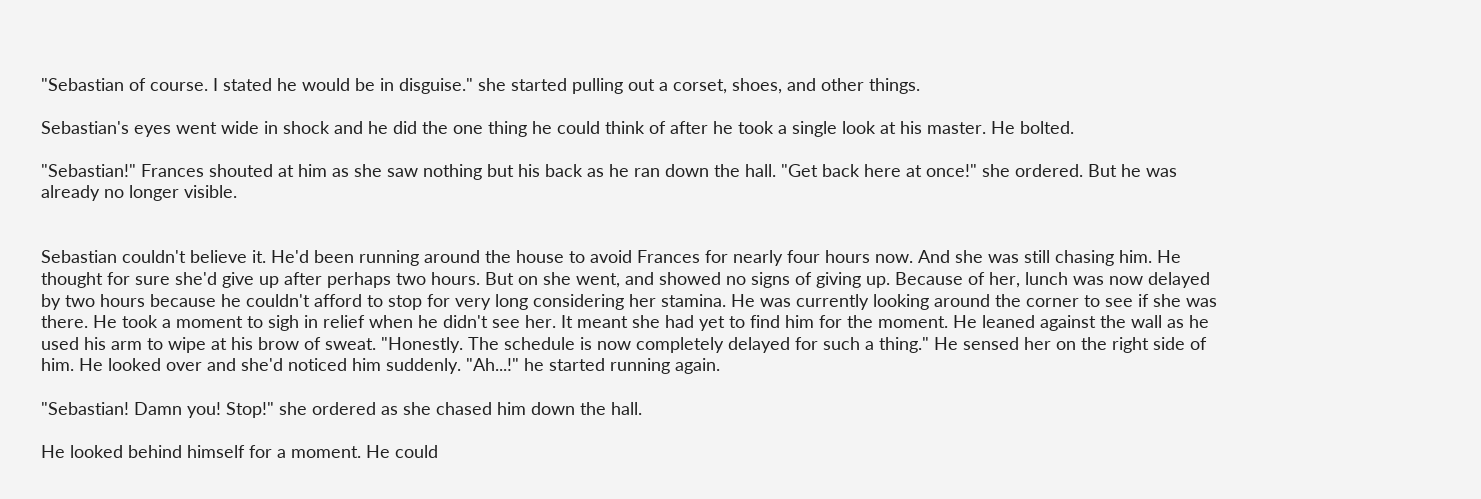"Sebastian of course. I stated he would be in disguise." she started pulling out a corset, shoes, and other things.

Sebastian's eyes went wide in shock and he did the one thing he could think of after he took a single look at his master. He bolted.

"Sebastian!" Frances shouted at him as she saw nothing but his back as he ran down the hall. "Get back here at once!" she ordered. But he was already no longer visible.


Sebastian couldn't believe it. He'd been running around the house to avoid Frances for nearly four hours now. And she was still chasing him. He thought for sure she'd give up after perhaps two hours. But on she went, and showed no signs of giving up. Because of her, lunch was now delayed by two hours because he couldn't afford to stop for very long considering her stamina. He was currently looking around the corner to see if she was there. He took a moment to sigh in relief when he didn't see her. It meant she had yet to find him for the moment. He leaned against the wall as he used his arm to wipe at his brow of sweat. "Honestly. The schedule is now completely delayed for such a thing." He sensed her on the right side of him. He looked over and she'd noticed him suddenly. "Ah...!" he started running again.

"Sebastian! Damn you! Stop!" she ordered as she chased him down the hall.

He looked behind himself for a moment. He could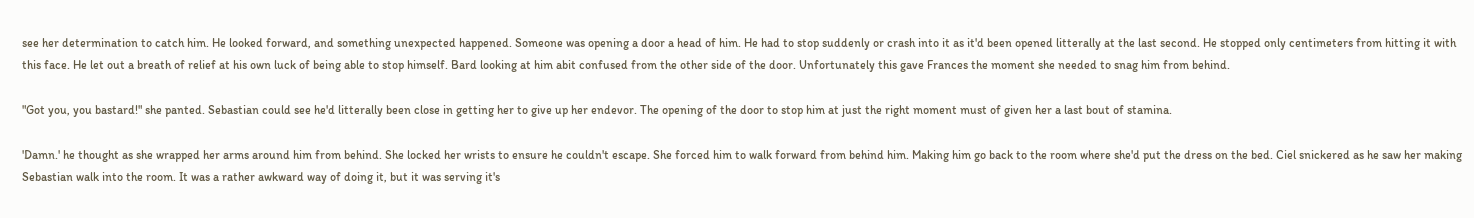see her determination to catch him. He looked forward, and something unexpected happened. Someone was opening a door a head of him. He had to stop suddenly or crash into it as it'd been opened litterally at the last second. He stopped only centimeters from hitting it with this face. He let out a breath of relief at his own luck of being able to stop himself. Bard looking at him abit confused from the other side of the door. Unfortunately this gave Frances the moment she needed to snag him from behind.

"Got you, you bastard!" she panted. Sebastian could see he'd litterally been close in getting her to give up her endevor. The opening of the door to stop him at just the right moment must of given her a last bout of stamina.

'Damn.' he thought as she wrapped her arms around him from behind. She locked her wrists to ensure he couldn't escape. She forced him to walk forward from behind him. Making him go back to the room where she'd put the dress on the bed. Ciel snickered as he saw her making Sebastian walk into the room. It was a rather awkward way of doing it, but it was serving it's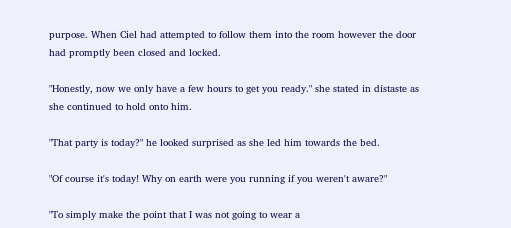purpose. When Ciel had attempted to follow them into the room however the door had promptly been closed and locked.

"Honestly, now we only have a few hours to get you ready." she stated in distaste as she continued to hold onto him.

"That party is today?" he looked surprised as she led him towards the bed.

"Of course it's today! Why on earth were you running if you weren't aware?"

"To simply make the point that I was not going to wear a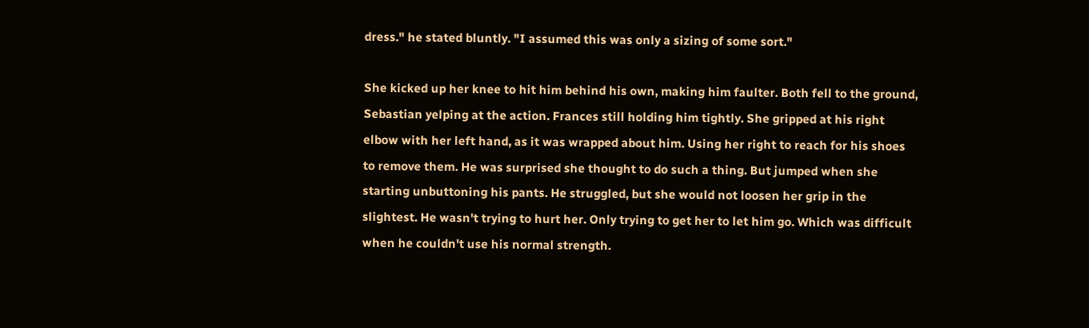dress." he stated bluntly. "I assumed this was only a sizing of some sort."

She kicked up her knee to hit him behind his own, making him faulter. Both fell to the ground, Sebastian yelping at the action. Frances still holding him tightly. She gripped at his right elbow with her left hand, as it was wrapped about him. Using her right to reach for his shoes to remove them. He was surprised she thought to do such a thing. But jumped when she starting unbuttoning his pants. He struggled, but she would not loosen her grip in the slightest. He wasn't trying to hurt her. Only trying to get her to let him go. Which was difficult when he couldn't use his normal strength.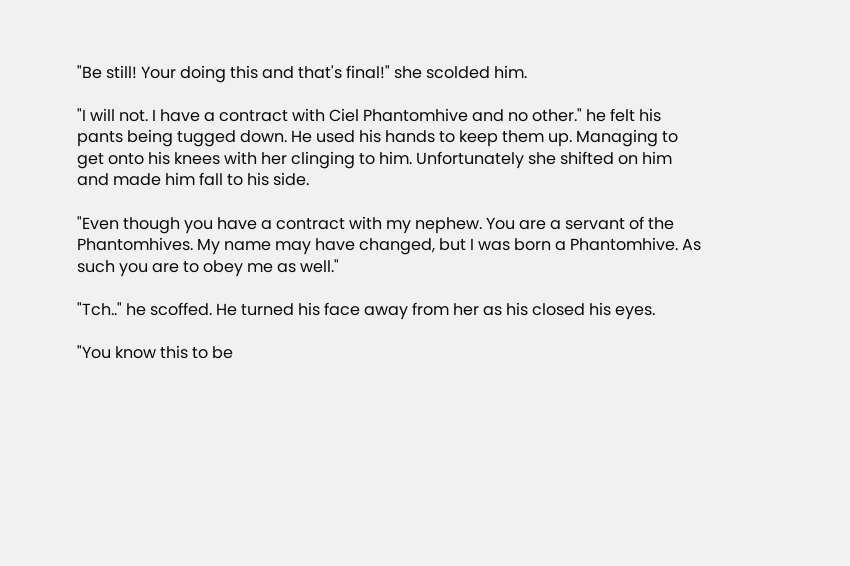"Be still! Your doing this and that's final!" she scolded him.

"I will not. I have a contract with Ciel Phantomhive and no other." he felt his pants being tugged down. He used his hands to keep them up. Managing to get onto his knees with her clinging to him. Unfortunately she shifted on him and made him fall to his side.

"Even though you have a contract with my nephew. You are a servant of the Phantomhives. My name may have changed, but I was born a Phantomhive. As such you are to obey me as well."

"Tch.." he scoffed. He turned his face away from her as his closed his eyes.

"You know this to be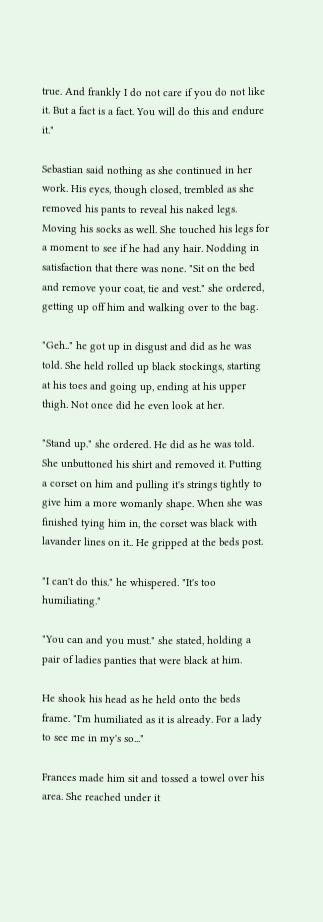true. And frankly I do not care if you do not like it. But a fact is a fact. You will do this and endure it."

Sebastian said nothing as she continued in her work. His eyes, though closed, trembled as she removed his pants to reveal his naked legs. Moving his socks as well. She touched his legs for a moment to see if he had any hair. Nodding in satisfaction that there was none. "Sit on the bed and remove your coat, tie and vest." she ordered, getting up off him and walking over to the bag.

"Geh.." he got up in disgust and did as he was told. She held rolled up black stockings, starting at his toes and going up, ending at his upper thigh. Not once did he even look at her.

"Stand up." she ordered. He did as he was told. She unbuttoned his shirt and removed it. Putting a corset on him and pulling it's strings tightly to give him a more womanly shape. When she was finished tying him in, the corset was black with lavander lines on it.. He gripped at the beds post.

"I can't do this." he whispered. "It's too humiliating."

"You can and you must." she stated, holding a pair of ladies panties that were black at him.

He shook his head as he held onto the beds frame. "I'm humiliated as it is already. For a lady to see me in my's so..."

Frances made him sit and tossed a towel over his area. She reached under it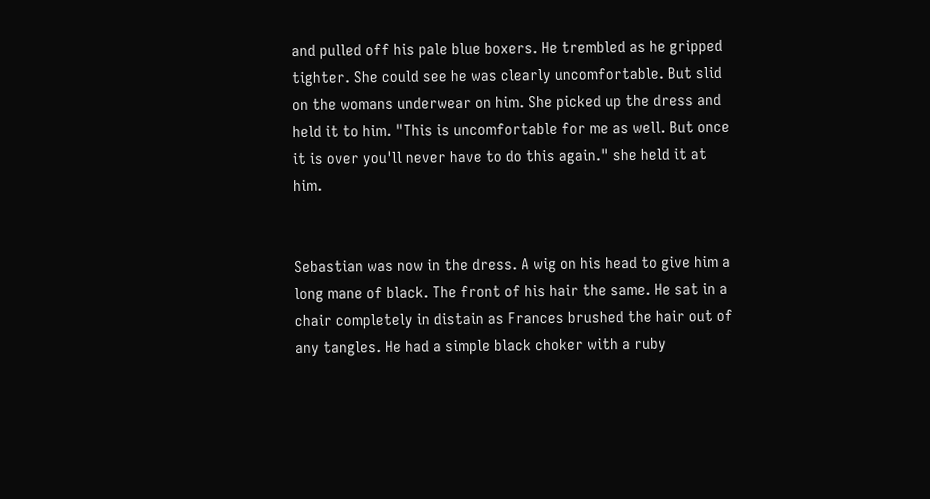and pulled off his pale blue boxers. He trembled as he gripped tighter. She could see he was clearly uncomfortable. But slid on the womans underwear on him. She picked up the dress and held it to him. "This is uncomfortable for me as well. But once it is over you'll never have to do this again." she held it at him.


Sebastian was now in the dress. A wig on his head to give him a long mane of black. The front of his hair the same. He sat in a chair completely in distain as Frances brushed the hair out of any tangles. He had a simple black choker with a ruby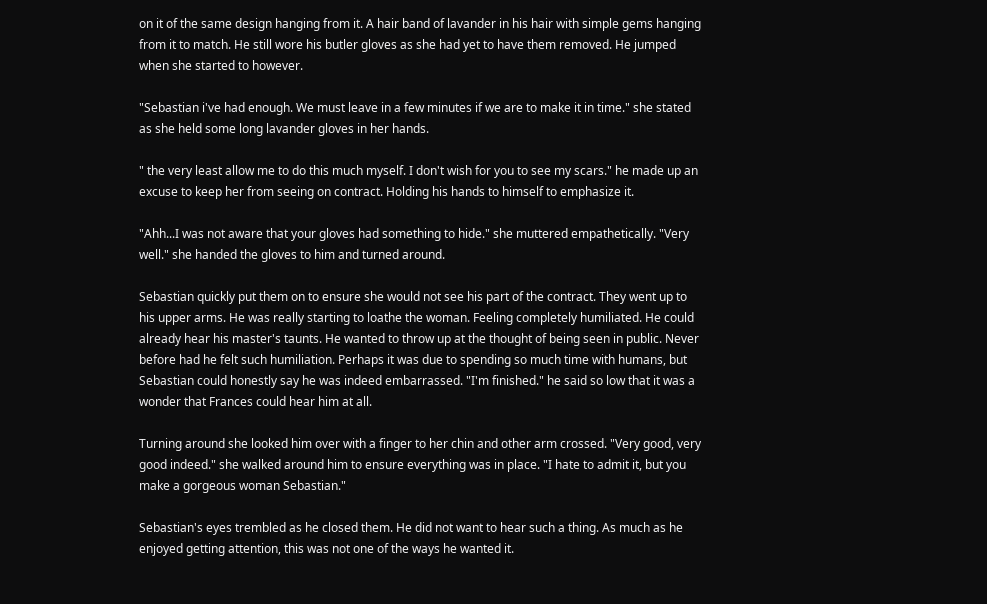on it of the same design hanging from it. A hair band of lavander in his hair with simple gems hanging from it to match. He still wore his butler gloves as she had yet to have them removed. He jumped when she started to however.

"Sebastian i've had enough. We must leave in a few minutes if we are to make it in time." she stated as she held some long lavander gloves in her hands.

" the very least allow me to do this much myself. I don't wish for you to see my scars." he made up an excuse to keep her from seeing on contract. Holding his hands to himself to emphasize it.

"Ahh...I was not aware that your gloves had something to hide." she muttered empathetically. "Very well." she handed the gloves to him and turned around.

Sebastian quickly put them on to ensure she would not see his part of the contract. They went up to his upper arms. He was really starting to loathe the woman. Feeling completely humiliated. He could already hear his master's taunts. He wanted to throw up at the thought of being seen in public. Never before had he felt such humiliation. Perhaps it was due to spending so much time with humans, but Sebastian could honestly say he was indeed embarrassed. "I'm finished." he said so low that it was a wonder that Frances could hear him at all.

Turning around she looked him over with a finger to her chin and other arm crossed. "Very good, very good indeed." she walked around him to ensure everything was in place. "I hate to admit it, but you make a gorgeous woman Sebastian."

Sebastian's eyes trembled as he closed them. He did not want to hear such a thing. As much as he enjoyed getting attention, this was not one of the ways he wanted it.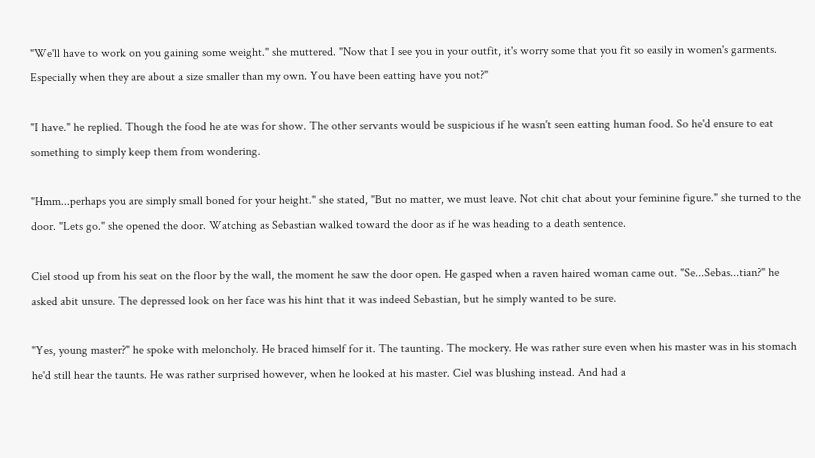"We'll have to work on you gaining some weight." she muttered. "Now that I see you in your outfit, it's worry some that you fit so easily in women's garments. Especially when they are about a size smaller than my own. You have been eatting have you not?"

"I have." he replied. Though the food he ate was for show. The other servants would be suspicious if he wasn't seen eatting human food. So he'd ensure to eat something to simply keep them from wondering.

"Hmm...perhaps you are simply small boned for your height." she stated, "But no matter, we must leave. Not chit chat about your feminine figure." she turned to the door. "Lets go." she opened the door. Watching as Sebastian walked toward the door as if he was heading to a death sentence.

Ciel stood up from his seat on the floor by the wall, the moment he saw the door open. He gasped when a raven haired woman came out. "Se...Sebas...tian?" he asked abit unsure. The depressed look on her face was his hint that it was indeed Sebastian, but he simply wanted to be sure.

"Yes, young master?" he spoke with meloncholy. He braced himself for it. The taunting. The mockery. He was rather sure even when his master was in his stomach he'd still hear the taunts. He was rather surprised however, when he looked at his master. Ciel was blushing instead. And had a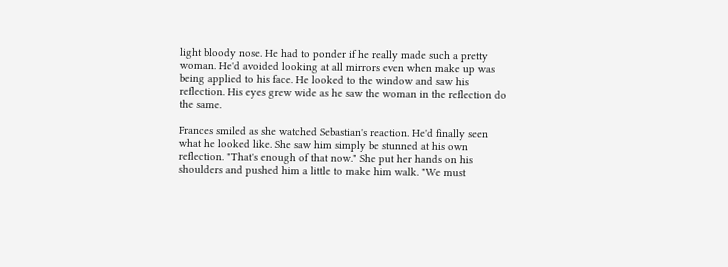light bloody nose. He had to ponder if he really made such a pretty woman. He'd avoided looking at all mirrors even when make up was being applied to his face. He looked to the window and saw his reflection. His eyes grew wide as he saw the woman in the reflection do the same.

Frances smiled as she watched Sebastian's reaction. He'd finally seen what he looked like. She saw him simply be stunned at his own reflection. "That's enough of that now." She put her hands on his shoulders and pushed him a little to make him walk. "We must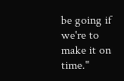be going if we're to make it on time."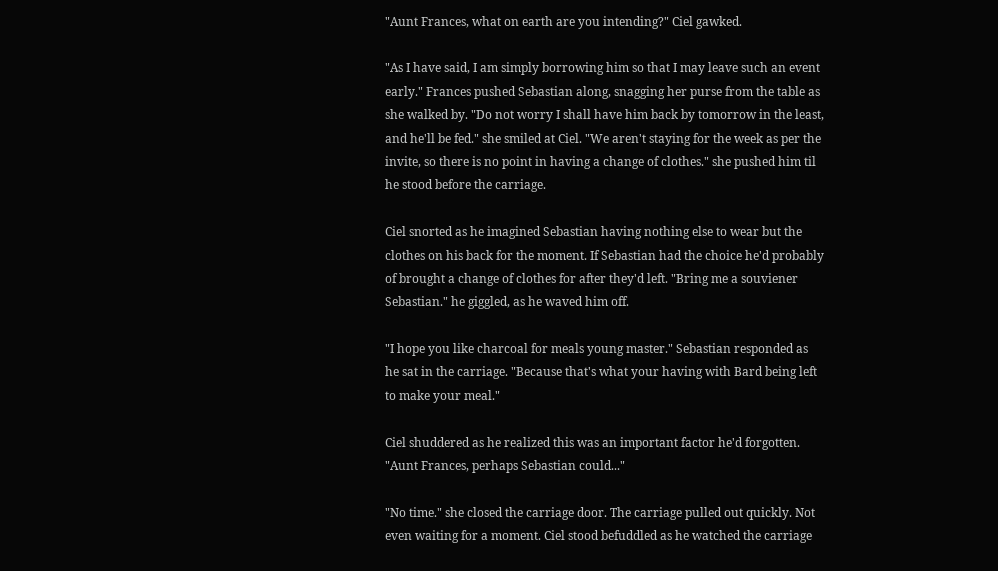"Aunt Frances, what on earth are you intending?" Ciel gawked.

"As I have said, I am simply borrowing him so that I may leave such an event early." Frances pushed Sebastian along, snagging her purse from the table as she walked by. "Do not worry I shall have him back by tomorrow in the least, and he'll be fed." she smiled at Ciel. "We aren't staying for the week as per the invite, so there is no point in having a change of clothes." she pushed him til he stood before the carriage.

Ciel snorted as he imagined Sebastian having nothing else to wear but the clothes on his back for the moment. If Sebastian had the choice he'd probably of brought a change of clothes for after they'd left. "Bring me a souviener Sebastian." he giggled, as he waved him off.

"I hope you like charcoal for meals young master." Sebastian responded as he sat in the carriage. "Because that's what your having with Bard being left to make your meal."

Ciel shuddered as he realized this was an important factor he'd forgotten. "Aunt Frances, perhaps Sebastian could..."

"No time." she closed the carriage door. The carriage pulled out quickly. Not even waiting for a moment. Ciel stood befuddled as he watched the carriage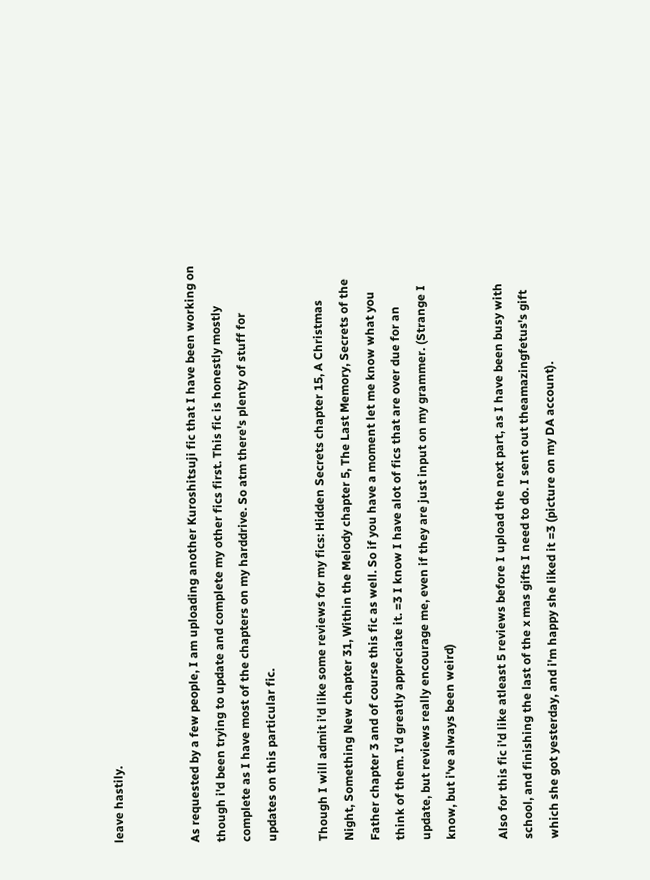leave hastily.


As requested by a few people, I am uploading another Kuroshitsuji fic that I have been working on though i'd been trying to update and complete my other fics first. This fic is honestly mostly complete as I have most of the chapters on my harddrive. So atm there's plenty of stuff for updates on this particular fic.

Though I will admit i'd like some reviews for my fics: Hidden Secrets chapter 15, A Christmas Night, Something New chapter 31, Within the Melody chapter 5, The Last Memory, Secrets of the Father chapter 3 and of course this fic as well. So if you have a moment let me know what you think of them. I'd greatly appreciate it. =3 I know I have alot of fics that are over due for an update, but reviews really encourage me, even if they are just input on my grammer. (Strange I know, but i've always been weird)

Also for this fic i'd like atleast 5 reviews before I upload the next part, as I have been busy with school, and finishing the last of the x mas gifts I need to do. I sent out theamazingfetus's gift which she got yesterday, and i'm happy she liked it =3 (picture on my DA account).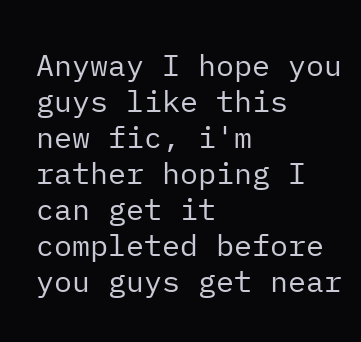Anyway I hope you guys like this new fic, i'm rather hoping I can get it completed before you guys get near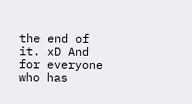the end of it. xD And for everyone who has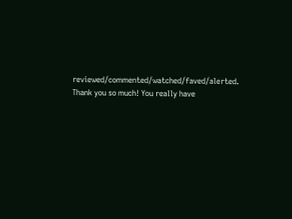reviewed/commented/watched/faved/alerted. Thank you so much! You really have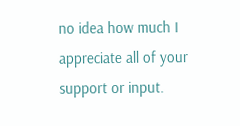no idea how much I appreciate all of your support or input.